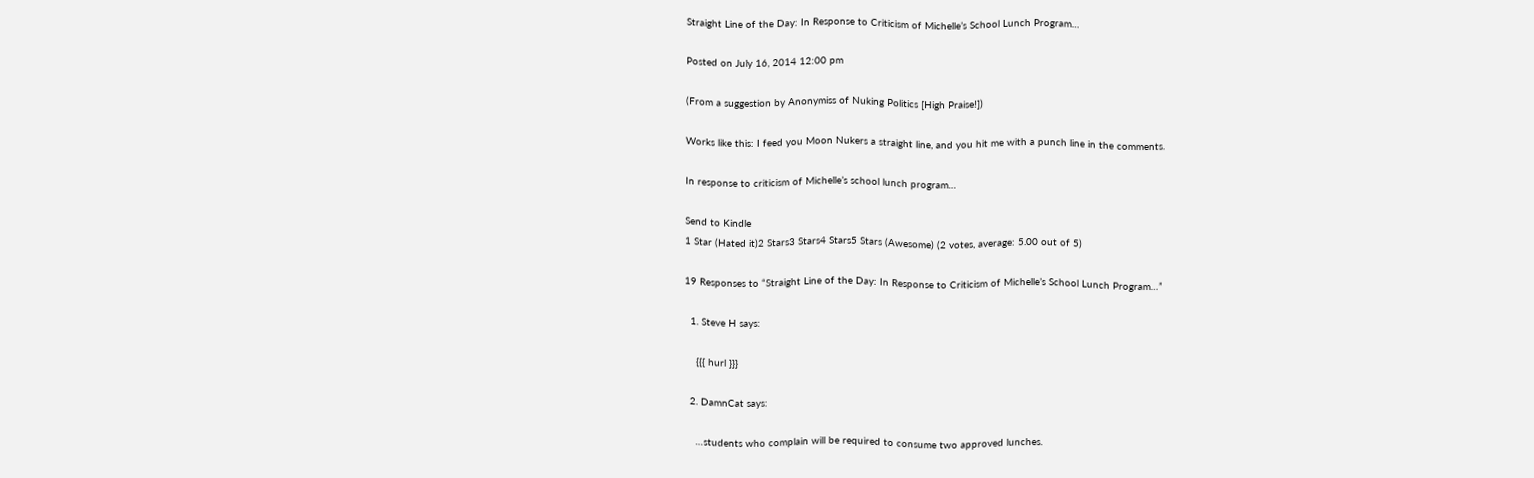Straight Line of the Day: In Response to Criticism of Michelle’s School Lunch Program…

Posted on July 16, 2014 12:00 pm

(From a suggestion by Anonymiss of Nuking Politics [High Praise!])

Works like this: I feed you Moon Nukers a straight line, and you hit me with a punch line in the comments.

In response to criticism of Michelle’s school lunch program…

Send to Kindle
1 Star (Hated it)2 Stars3 Stars4 Stars5 Stars (Awesome) (2 votes, average: 5.00 out of 5)

19 Responses to “Straight Line of the Day: In Response to Criticism of Michelle’s School Lunch Program…”

  1. Steve H says:

    {{{ hurl }}}

  2. DamnCat says:

    …students who complain will be required to consume two approved lunches.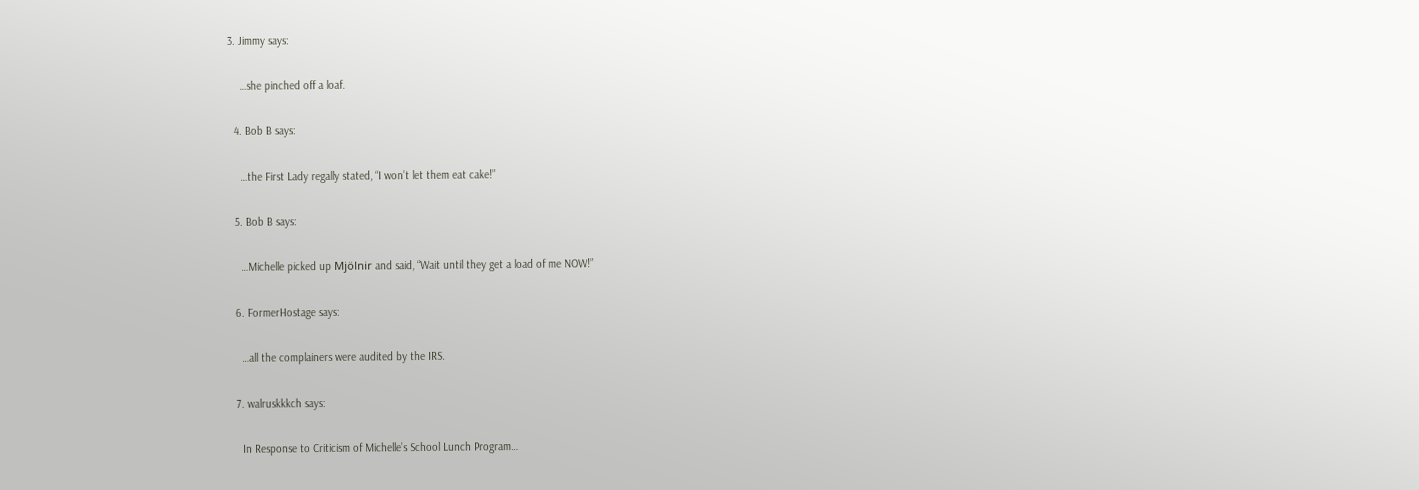3. Jimmy says:

    …she pinched off a loaf.

  4. Bob B says:

    …the First Lady regally stated, “I won’t let them eat cake!”

  5. Bob B says:

    …Michelle picked up Mjölnir and said, “Wait until they get a load of me NOW!”

  6. FormerHostage says:

    …all the complainers were audited by the IRS.

  7. walruskkkch says:

    In Response to Criticism of Michelle’s School Lunch Program…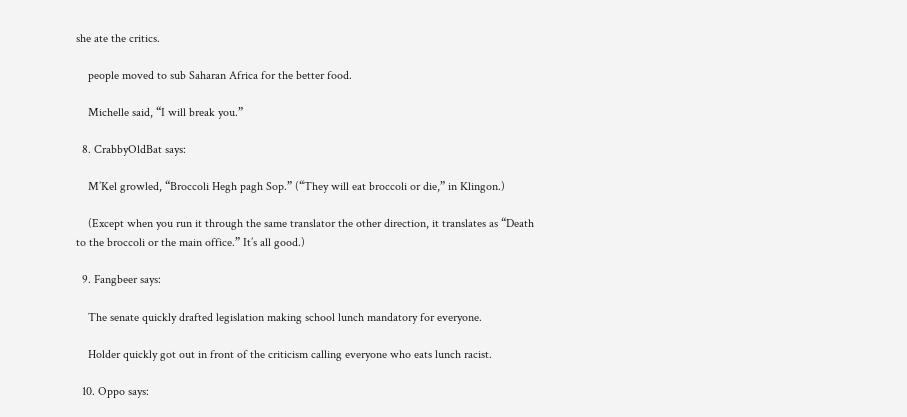she ate the critics.

    people moved to sub Saharan Africa for the better food.

    Michelle said, “I will break you.”

  8. CrabbyOldBat says:

    M’Kel growled, “Broccoli Hegh pagh Sop.” (“They will eat broccoli or die,” in Klingon.)

    (Except when you run it through the same translator the other direction, it translates as “Death to the broccoli or the main office.” It’s all good.)

  9. Fangbeer says:

    The senate quickly drafted legislation making school lunch mandatory for everyone.

    Holder quickly got out in front of the criticism calling everyone who eats lunch racist.

  10. Oppo says: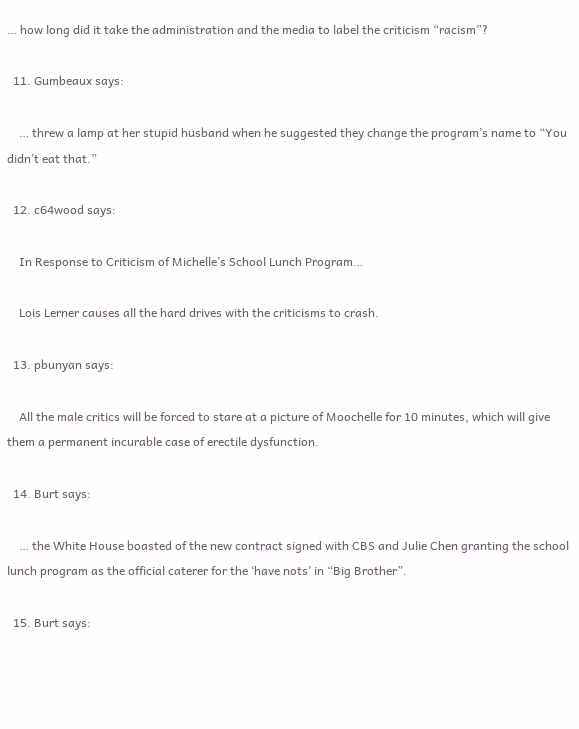… how long did it take the administration and the media to label the criticism “racism”?

  11. Gumbeaux says:

    … threw a lamp at her stupid husband when he suggested they change the program’s name to “You didn’t eat that.”

  12. c64wood says:

    In Response to Criticism of Michelle’s School Lunch Program…

    Lois Lerner causes all the hard drives with the criticisms to crash.

  13. pbunyan says:

    All the male critics will be forced to stare at a picture of Moochelle for 10 minutes, which will give them a permanent incurable case of erectile dysfunction.

  14. Burt says:

    … the White House boasted of the new contract signed with CBS and Julie Chen granting the school lunch program as the official caterer for the ‘have nots’ in “Big Brother”.

  15. Burt says: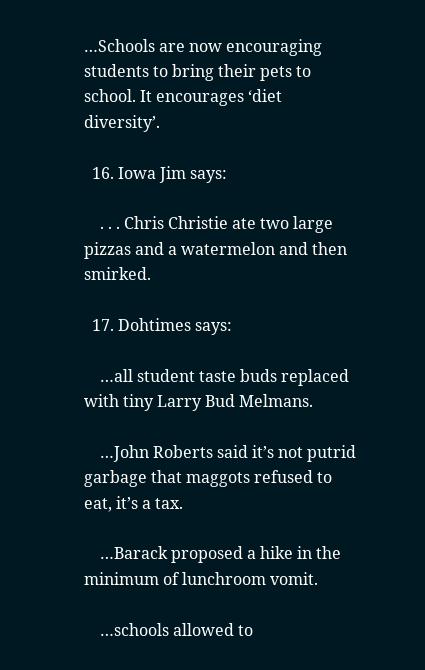…Schools are now encouraging students to bring their pets to school. It encourages ‘diet diversity’.

  16. Iowa Jim says:

    . . . Chris Christie ate two large pizzas and a watermelon and then smirked.

  17. Dohtimes says:

    …all student taste buds replaced with tiny Larry Bud Melmans.

    …John Roberts said it’s not putrid garbage that maggots refused to eat, it’s a tax.

    …Barack proposed a hike in the minimum of lunchroom vomit.

    …schools allowed to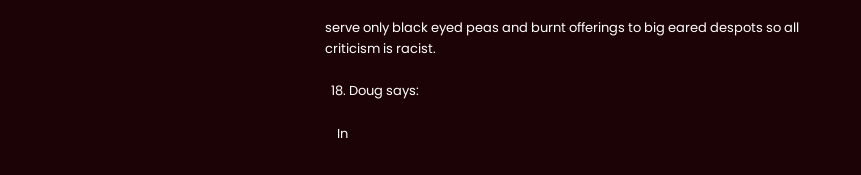serve only black eyed peas and burnt offerings to big eared despots so all criticism is racist.

  18. Doug says:

    In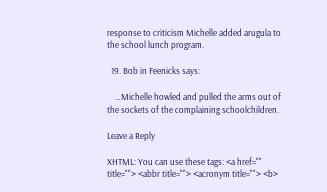response to criticism Michelle added arugula to the school lunch program.

  19. Bob in Feenicks says:

    …Michelle howled and pulled the arms out of the sockets of the complaining schoolchildren.

Leave a Reply

XHTML: You can use these tags: <a href="" title=""> <abbr title=""> <acronym title=""> <b>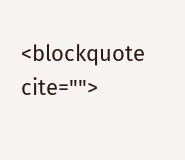<blockquote cite="">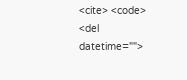<cite> <code> <del datetime="">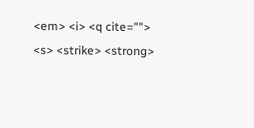<em> <i> <q cite=""> <s> <strike> <strong>